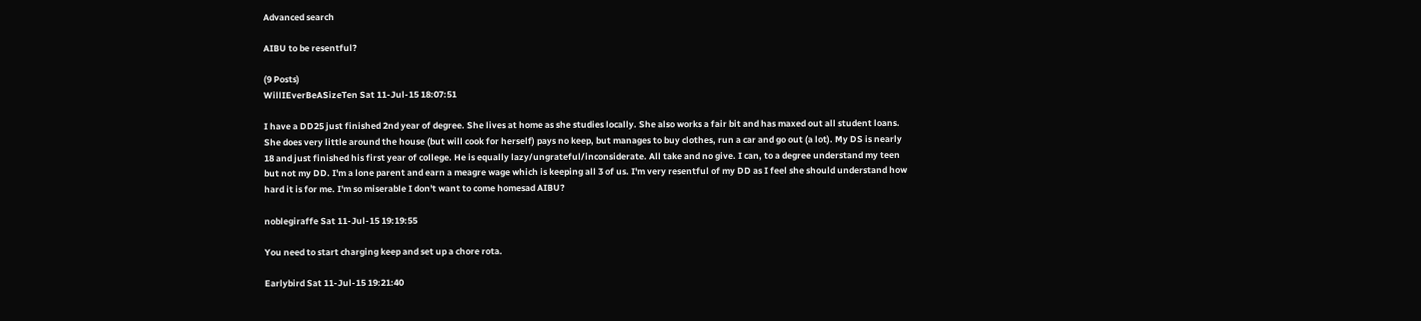Advanced search

AIBU to be resentful?

(9 Posts)
WillIEverBeASizeTen Sat 11-Jul-15 18:07:51

I have a DD25 just finished 2nd year of degree. She lives at home as she studies locally. She also works a fair bit and has maxed out all student loans. She does very little around the house (but will cook for herself) pays no keep, but manages to buy clothes, run a car and go out (a lot). My DS is nearly 18 and just finished his first year of college. He is equally lazy/ungrateful/inconsiderate. All take and no give. I can, to a degree understand my teen but not my DD. I'm a lone parent and earn a meagre wage which is keeping all 3 of us. I'm very resentful of my DD as I feel she should understand how hard it is for me. I'm so miserable I don't want to come homesad AIBU?

noblegiraffe Sat 11-Jul-15 19:19:55

You need to start charging keep and set up a chore rota.

Earlybird Sat 11-Jul-15 19:21:40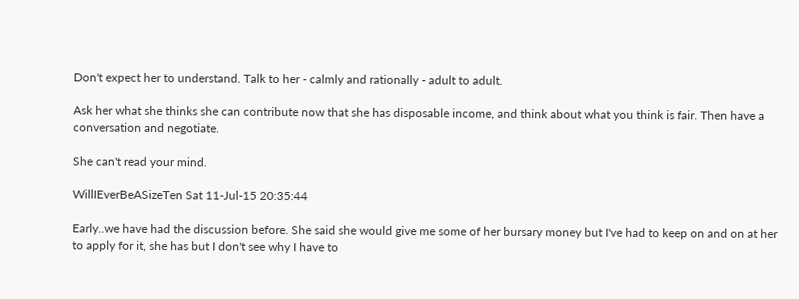Don't expect her to understand. Talk to her - calmly and rationally - adult to adult.

Ask her what she thinks she can contribute now that she has disposable income, and think about what you think is fair. Then have a conversation and negotiate.

She can't read your mind.

WillIEverBeASizeTen Sat 11-Jul-15 20:35:44

Early..we have had the discussion before. She said she would give me some of her bursary money but I've had to keep on and on at her to apply for it, she has but I don't see why I have to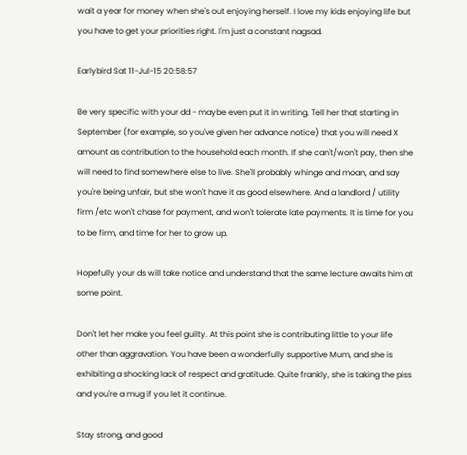wait a year for money when she's out enjoying herself. I love my kids enjoying life but you have to get your priorities right. I'm just a constant nagsad.

Earlybird Sat 11-Jul-15 20:58:57

Be very specific with your dd - maybe even put it in writing. Tell her that starting in September (for example, so you've given her advance notice) that you will need X amount as contribution to the household each month. If she can't/won't pay, then she will need to find somewhere else to live. She'll probably whinge and moan, and say you're being unfair, but she won't have it as good elsewhere. And a landlord / utility firm /etc won't chase for payment, and won't tolerate late payments. It is time for you to be firm, and time for her to grow up.

Hopefully your ds will take notice and understand that the same lecture awaits him at some point.

Don't let her make you feel guilty. At this point she is contributing little to your life other than aggravation. You have been a wonderfully supportive Mum, and she is exhibiting a shocking lack of respect and gratitude. Quite frankly, she is taking the piss and you're a mug if you let it continue.

Stay strong, and good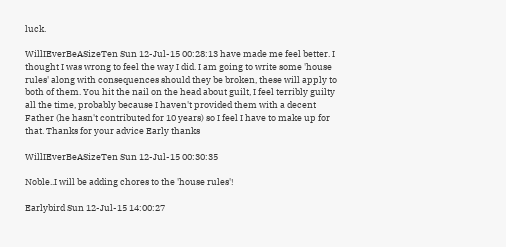luck.

WillIEverBeASizeTen Sun 12-Jul-15 00:28:13 have made me feel better. I thought I was wrong to feel the way I did. I am going to write some 'house rules' along with consequences should they be broken, these will apply to both of them. You hit the nail on the head about guilt, I feel terribly guilty all the time, probably because I haven't provided them with a decent Father (he hasn't contributed for 10 years) so I feel I have to make up for that. Thanks for your advice Early thanks

WillIEverBeASizeTen Sun 12-Jul-15 00:30:35

Noble..I will be adding chores to the 'house rules'!

Earlybird Sun 12-Jul-15 14:00:27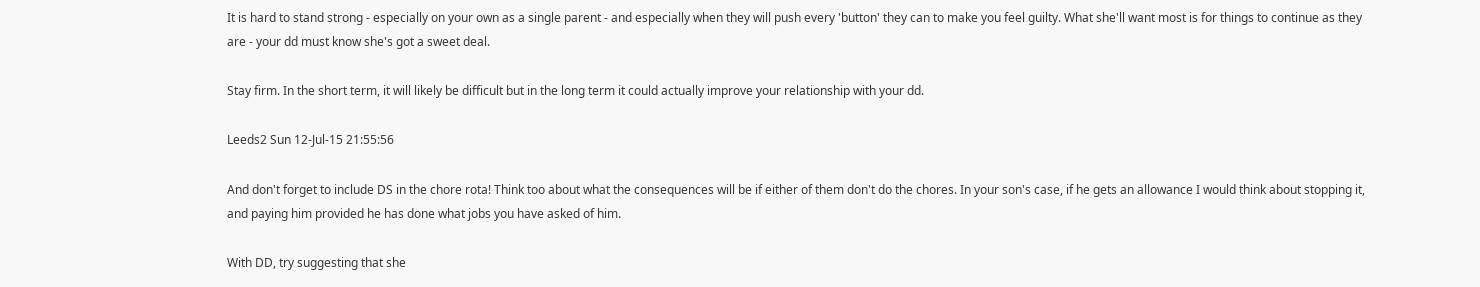It is hard to stand strong - especially on your own as a single parent - and especially when they will push every 'button' they can to make you feel guilty. What she'll want most is for things to continue as they are - your dd must know she's got a sweet deal.

Stay firm. In the short term, it will likely be difficult but in the long term it could actually improve your relationship with your dd.

Leeds2 Sun 12-Jul-15 21:55:56

And don't forget to include DS in the chore rota! Think too about what the consequences will be if either of them don't do the chores. In your son's case, if he gets an allowance I would think about stopping it, and paying him provided he has done what jobs you have asked of him.

With DD, try suggesting that she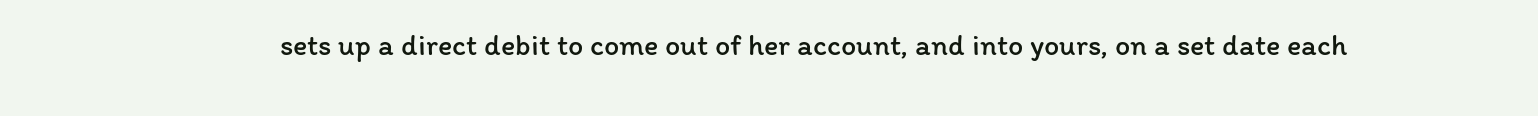sets up a direct debit to come out of her account, and into yours, on a set date each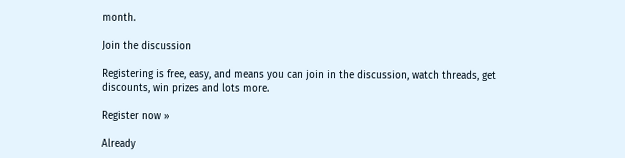month.

Join the discussion

Registering is free, easy, and means you can join in the discussion, watch threads, get discounts, win prizes and lots more.

Register now »

Already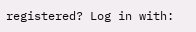registered? Log in with: